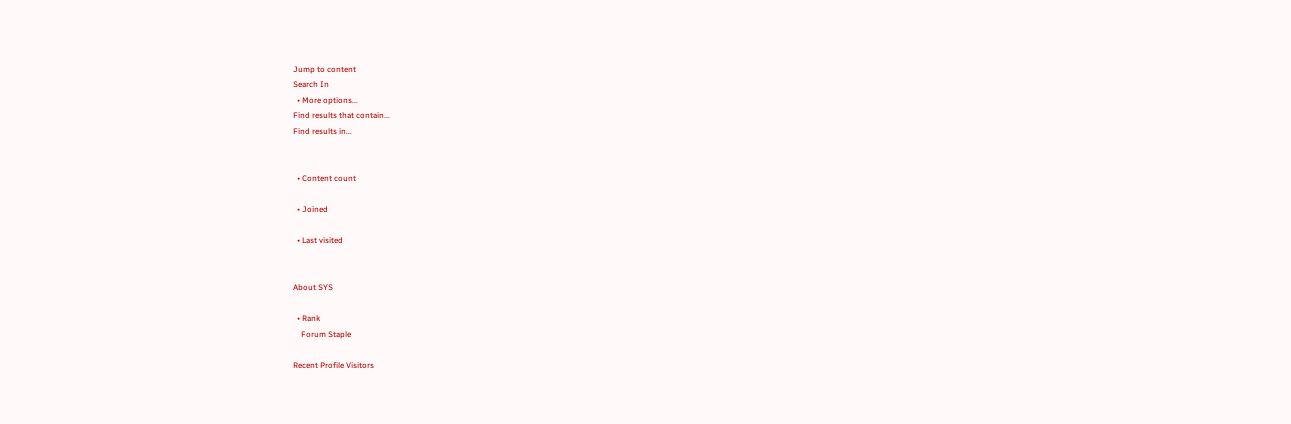Jump to content
Search In
  • More options...
Find results that contain...
Find results in...


  • Content count

  • Joined

  • Last visited


About SYS

  • Rank
    Forum Staple

Recent Profile Visitors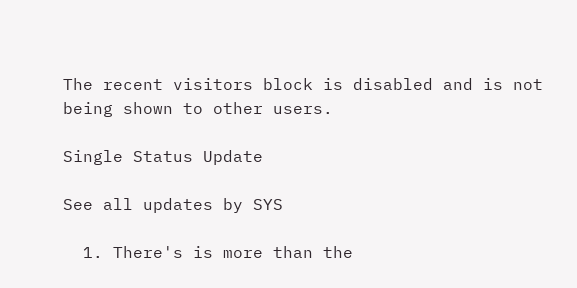The recent visitors block is disabled and is not being shown to other users.

Single Status Update

See all updates by SYS

  1. There's is more than the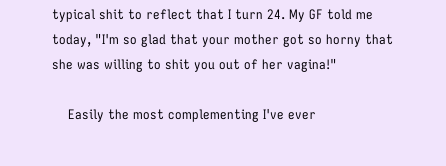typical shit to reflect that I turn 24. My GF told me today, "I'm so glad that your mother got so horny that she was willing to shit you out of her vagina!"

    Easily the most complementing I've ever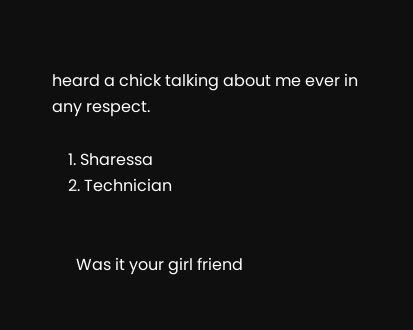heard a chick talking about me ever in any respect.

    1. Sharessa
    2. Technician


      Was it your girl friend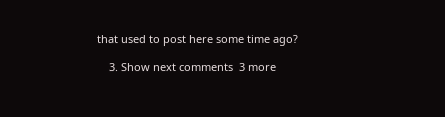that used to post here some time ago?

    3. Show next comments  3 more